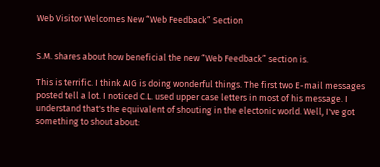Web Visitor Welcomes New “Web Feedback” Section


S.M. shares about how beneficial the new “Web Feedback” section is.

This is terrific. I think AIG is doing wonderful things. The first two E-mail messages posted tell a lot. I noticed C.L. used upper case letters in most of his message. I understand that's the equivalent of shouting in the electonic world. Well, I've got something to shout about: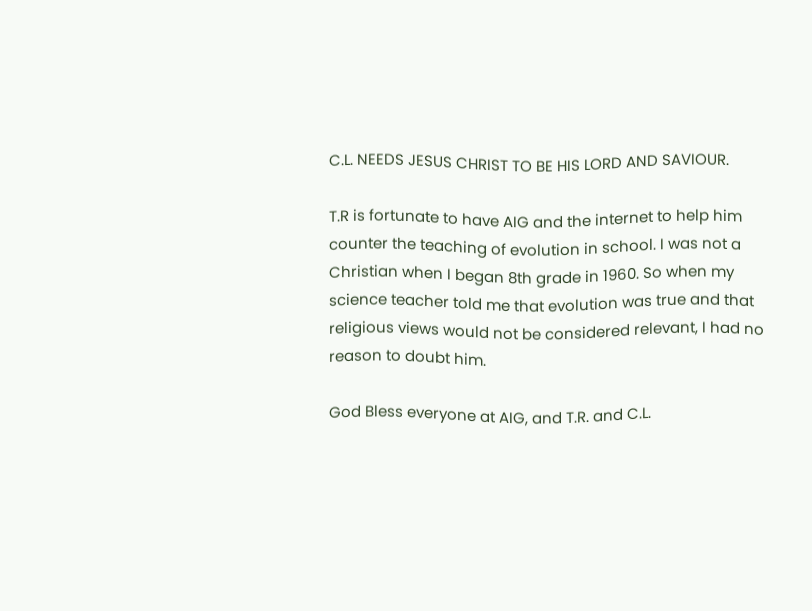C.L. NEEDS JESUS CHRIST TO BE HIS LORD AND SAVIOUR.

T.R is fortunate to have AIG and the internet to help him counter the teaching of evolution in school. I was not a Christian when I began 8th grade in 1960. So when my science teacher told me that evolution was true and that religious views would not be considered relevant, I had no reason to doubt him.

God Bless everyone at AIG, and T.R. and C.L.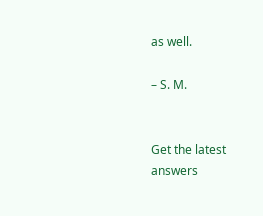as well.

– S. M.


Get the latest answers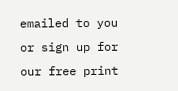emailed to you or sign up for our free print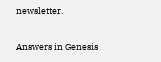newsletter.

Answers in Genesis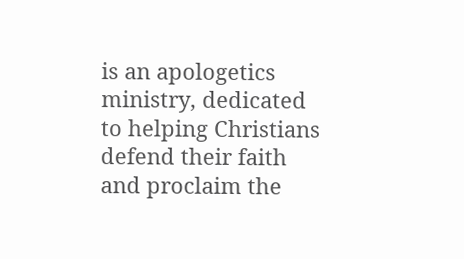is an apologetics ministry, dedicated to helping Christians defend their faith and proclaim the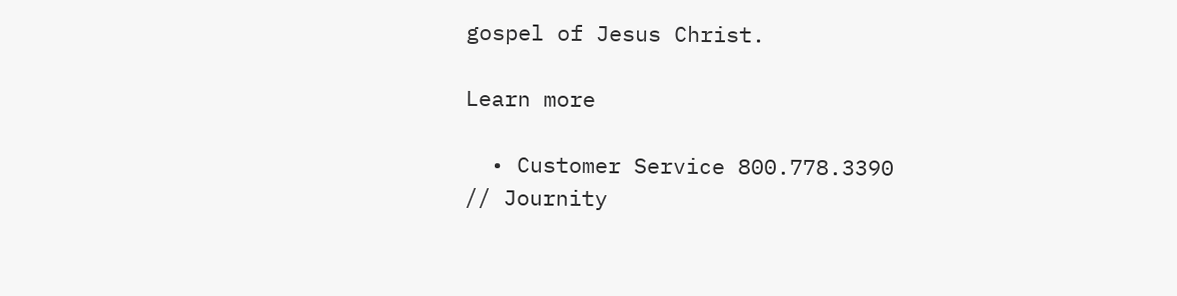gospel of Jesus Christ.

Learn more

  • Customer Service 800.778.3390
// Journity